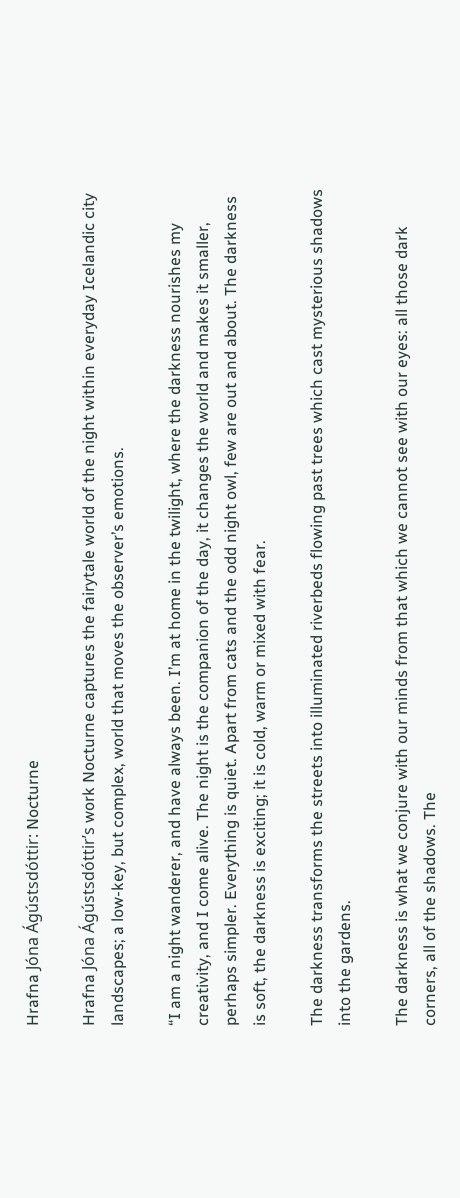Hrafna Jóna Ágústsdóttir: Nocturne

Hrafna Jóna Ágústsdóttir’s work Nocturne captures the fairytale world of the night within everyday Icelandic city landscapes; a low-key, but complex, world that moves the observer’s emotions.

“I am a night wanderer, and have always been. I’m at home in the twilight, where the darkness nourishes my creativity, and I come alive. The night is the companion of the day, it changes the world and makes it smaller, perhaps simpler. Everything is quiet. Apart from cats and the odd night owl, few are out and about. The darkness is soft, the darkness is exciting; it is cold, warm or mixed with fear.

The darkness transforms the streets into illuminated riverbeds flowing past trees which cast mysterious shadows into the gardens.

The darkness is what we conjure with our minds from that which we cannot see with our eyes: all those dark corners, all of the shadows. The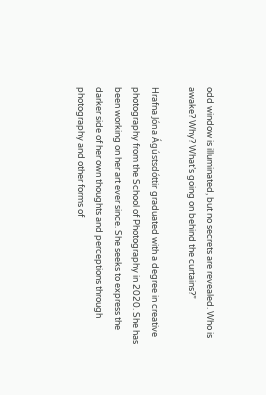odd window is illuminated, but no secrets are revealed. Who is awake? Why? What’s going on behind the curtains?”

Hrafna Jóna Ágústsdóttir graduated with a degree in creative photography from the School of Photography in 2020. She has been working on her art ever since. She seeks to express the darker side of her own thoughts and perceptions through photography and other forms of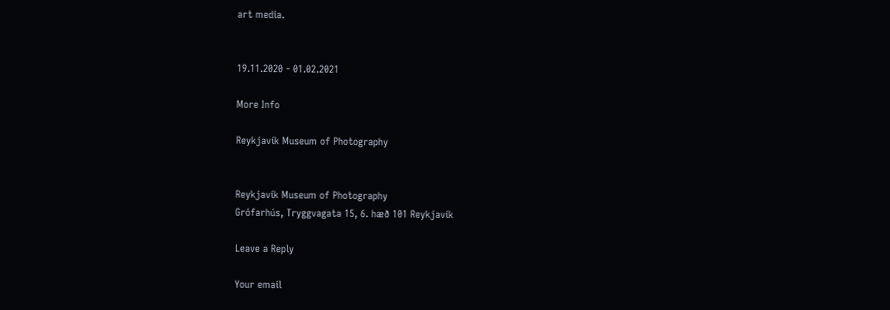art media.


19.11.2020 - 01.02.2021

More Info

Reykjavík Museum of Photography


Reykjavík Museum of Photography
Grófarhús, Tryggvagata 15, 6. hæð 101 Reykjavík

Leave a Reply

Your email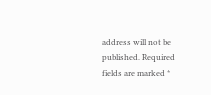address will not be published. Required fields are marked *